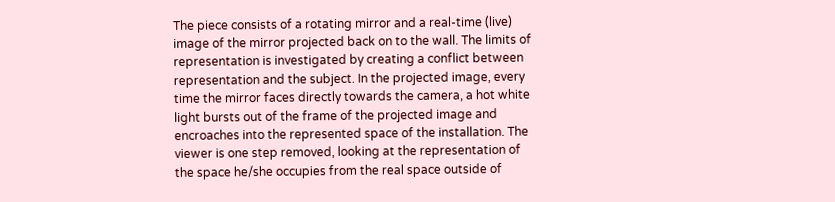The piece consists of a rotating mirror and a real-time (live) image of the mirror projected back on to the wall. The limits of representation is investigated by creating a conflict between representation and the subject. In the projected image, every time the mirror faces directly towards the camera, a hot white light bursts out of the frame of the projected image and encroaches into the represented space of the installation. The viewer is one step removed, looking at the representation of the space he/she occupies from the real space outside of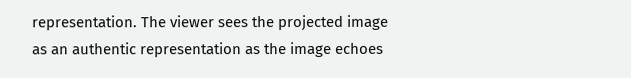representation. The viewer sees the projected image as an authentic representation as the image echoes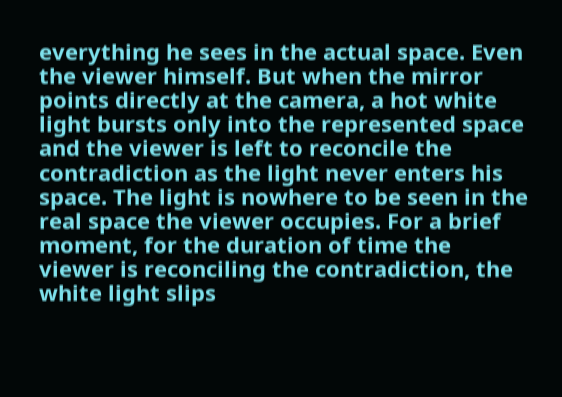everything he sees in the actual space. Even the viewer himself. But when the mirror points directly at the camera, a hot white light bursts only into the represented space and the viewer is left to reconcile the contradiction as the light never enters his space. The light is nowhere to be seen in the real space the viewer occupies. For a brief moment, for the duration of time the viewer is reconciling the contradiction, the white light slips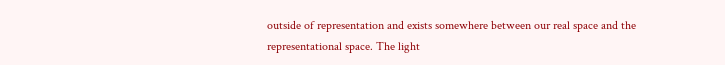outside of representation and exists somewhere between our real space and the representational space. The light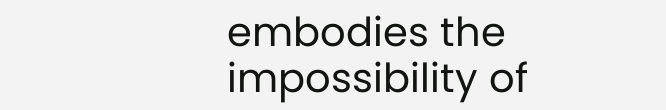embodies the impossibility of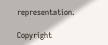representation.

Copyright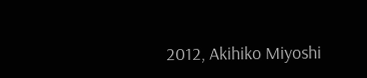2012, Akihiko Miyoshi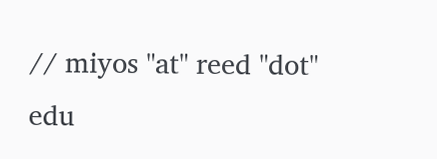// miyos "at" reed "dot" edu